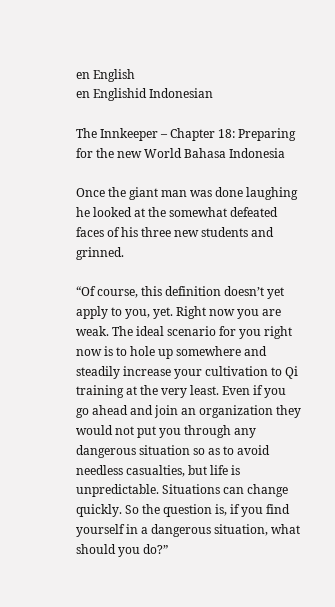en English
en Englishid Indonesian

The Innkeeper – Chapter 18: Preparing for the new World Bahasa Indonesia

Once the giant man was done laughing he looked at the somewhat defeated faces of his three new students and grinned.

“Of course, this definition doesn’t yet apply to you, yet. Right now you are weak. The ideal scenario for you right now is to hole up somewhere and steadily increase your cultivation to Qi training at the very least. Even if you go ahead and join an organization they would not put you through any dangerous situation so as to avoid needless casualties, but life is unpredictable. Situations can change quickly. So the question is, if you find yourself in a dangerous situation, what should you do?”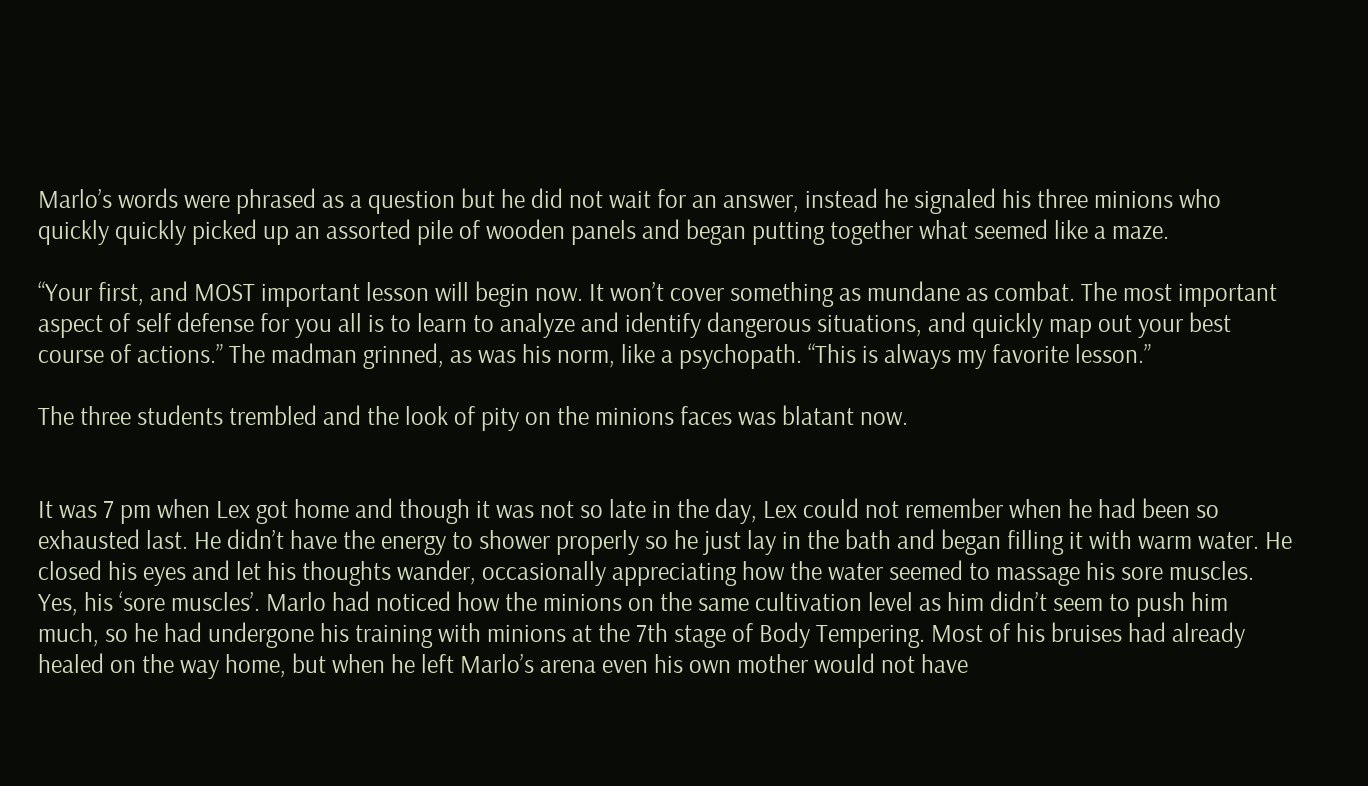Marlo’s words were phrased as a question but he did not wait for an answer, instead he signaled his three minions who quickly quickly picked up an assorted pile of wooden panels and began putting together what seemed like a maze.

“Your first, and MOST important lesson will begin now. It won’t cover something as mundane as combat. The most important aspect of self defense for you all is to learn to analyze and identify dangerous situations, and quickly map out your best course of actions.” The madman grinned, as was his norm, like a psychopath. “This is always my favorite lesson.”

The three students trembled and the look of pity on the minions faces was blatant now.


It was 7 pm when Lex got home and though it was not so late in the day, Lex could not remember when he had been so exhausted last. He didn’t have the energy to shower properly so he just lay in the bath and began filling it with warm water. He closed his eyes and let his thoughts wander, occasionally appreciating how the water seemed to massage his sore muscles. Yes, his ‘sore muscles’. Marlo had noticed how the minions on the same cultivation level as him didn’t seem to push him much, so he had undergone his training with minions at the 7th stage of Body Tempering. Most of his bruises had already healed on the way home, but when he left Marlo’s arena even his own mother would not have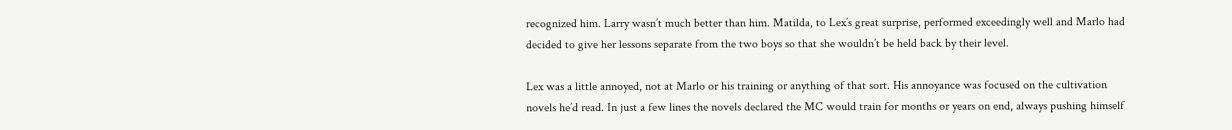recognized him. Larry wasn’t much better than him. Matilda, to Lex’s great surprise, performed exceedingly well and Marlo had decided to give her lessons separate from the two boys so that she wouldn’t be held back by their level.

Lex was a little annoyed, not at Marlo or his training or anything of that sort. His annoyance was focused on the cultivation novels he’d read. In just a few lines the novels declared the MC would train for months or years on end, always pushing himself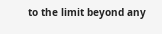to the limit beyond any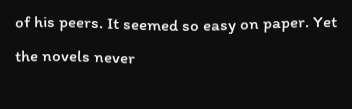of his peers. It seemed so easy on paper. Yet the novels never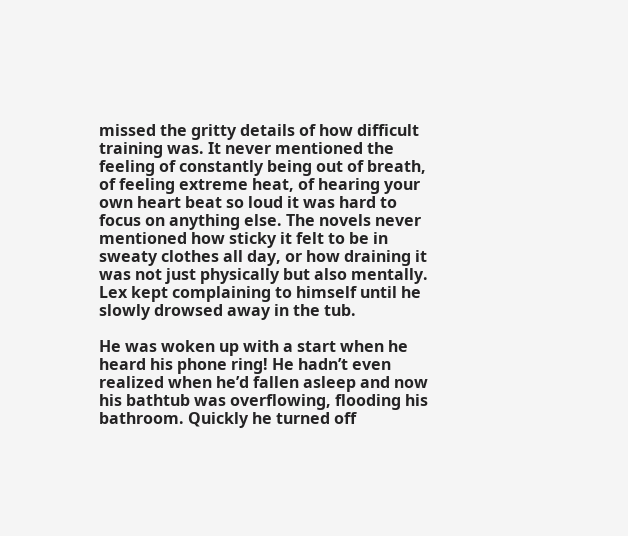missed the gritty details of how difficult training was. It never mentioned the feeling of constantly being out of breath, of feeling extreme heat, of hearing your own heart beat so loud it was hard to focus on anything else. The novels never mentioned how sticky it felt to be in sweaty clothes all day, or how draining it was not just physically but also mentally. Lex kept complaining to himself until he slowly drowsed away in the tub.

He was woken up with a start when he heard his phone ring! He hadn’t even realized when he’d fallen asleep and now his bathtub was overflowing, flooding his bathroom. Quickly he turned off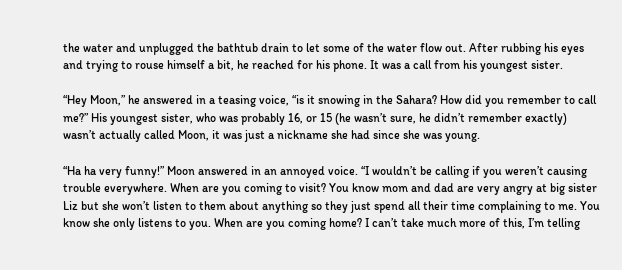the water and unplugged the bathtub drain to let some of the water flow out. After rubbing his eyes and trying to rouse himself a bit, he reached for his phone. It was a call from his youngest sister.

“Hey Moon,” he answered in a teasing voice, “is it snowing in the Sahara? How did you remember to call me?” His youngest sister, who was probably 16, or 15 (he wasn’t sure, he didn’t remember exactly) wasn’t actually called Moon, it was just a nickname she had since she was young.

“Ha ha very funny!” Moon answered in an annoyed voice. “I wouldn’t be calling if you weren’t causing trouble everywhere. When are you coming to visit? You know mom and dad are very angry at big sister Liz but she won’t listen to them about anything so they just spend all their time complaining to me. You know she only listens to you. When are you coming home? I can’t take much more of this, I’m telling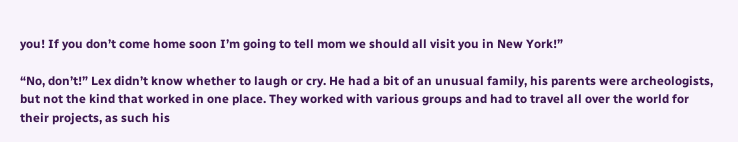you! If you don’t come home soon I’m going to tell mom we should all visit you in New York!”

“No, don’t!” Lex didn’t know whether to laugh or cry. He had a bit of an unusual family, his parents were archeologists, but not the kind that worked in one place. They worked with various groups and had to travel all over the world for their projects, as such his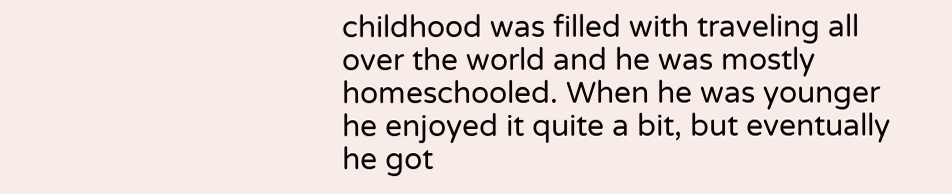childhood was filled with traveling all over the world and he was mostly homeschooled. When he was younger he enjoyed it quite a bit, but eventually he got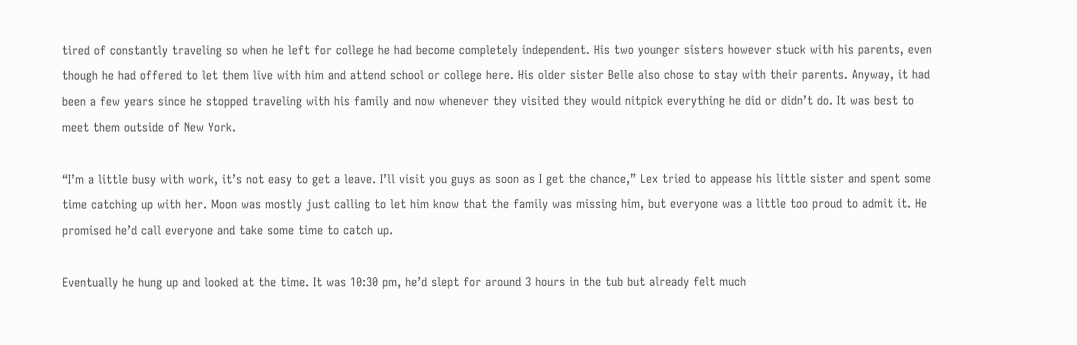tired of constantly traveling so when he left for college he had become completely independent. His two younger sisters however stuck with his parents, even though he had offered to let them live with him and attend school or college here. His older sister Belle also chose to stay with their parents. Anyway, it had been a few years since he stopped traveling with his family and now whenever they visited they would nitpick everything he did or didn’t do. It was best to meet them outside of New York.

“I’m a little busy with work, it’s not easy to get a leave. I’ll visit you guys as soon as I get the chance,” Lex tried to appease his little sister and spent some time catching up with her. Moon was mostly just calling to let him know that the family was missing him, but everyone was a little too proud to admit it. He promised he’d call everyone and take some time to catch up.

Eventually he hung up and looked at the time. It was 10:30 pm, he’d slept for around 3 hours in the tub but already felt much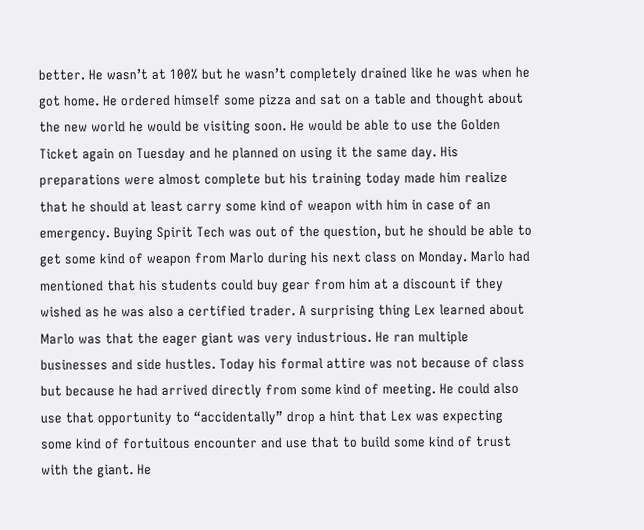better. He wasn’t at 100% but he wasn’t completely drained like he was when he got home. He ordered himself some pizza and sat on a table and thought about the new world he would be visiting soon. He would be able to use the Golden Ticket again on Tuesday and he planned on using it the same day. His preparations were almost complete but his training today made him realize that he should at least carry some kind of weapon with him in case of an emergency. Buying Spirit Tech was out of the question, but he should be able to get some kind of weapon from Marlo during his next class on Monday. Marlo had mentioned that his students could buy gear from him at a discount if they wished as he was also a certified trader. A surprising thing Lex learned about Marlo was that the eager giant was very industrious. He ran multiple businesses and side hustles. Today his formal attire was not because of class but because he had arrived directly from some kind of meeting. He could also use that opportunity to “accidentally” drop a hint that Lex was expecting some kind of fortuitous encounter and use that to build some kind of trust with the giant. He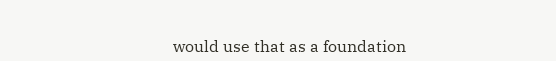would use that as a foundation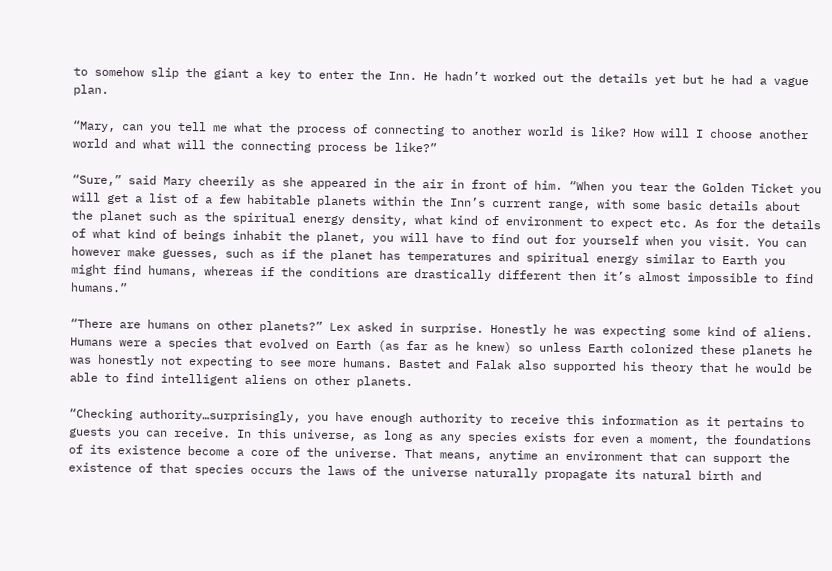to somehow slip the giant a key to enter the Inn. He hadn’t worked out the details yet but he had a vague plan.

“Mary, can you tell me what the process of connecting to another world is like? How will I choose another world and what will the connecting process be like?”

“Sure,” said Mary cheerily as she appeared in the air in front of him. “When you tear the Golden Ticket you will get a list of a few habitable planets within the Inn’s current range, with some basic details about the planet such as the spiritual energy density, what kind of environment to expect etc. As for the details of what kind of beings inhabit the planet, you will have to find out for yourself when you visit. You can however make guesses, such as if the planet has temperatures and spiritual energy similar to Earth you might find humans, whereas if the conditions are drastically different then it’s almost impossible to find humans.”

“There are humans on other planets?” Lex asked in surprise. Honestly he was expecting some kind of aliens. Humans were a species that evolved on Earth (as far as he knew) so unless Earth colonized these planets he was honestly not expecting to see more humans. Bastet and Falak also supported his theory that he would be able to find intelligent aliens on other planets.

“Checking authority…surprisingly, you have enough authority to receive this information as it pertains to guests you can receive. In this universe, as long as any species exists for even a moment, the foundations of its existence become a core of the universe. That means, anytime an environment that can support the existence of that species occurs the laws of the universe naturally propagate its natural birth and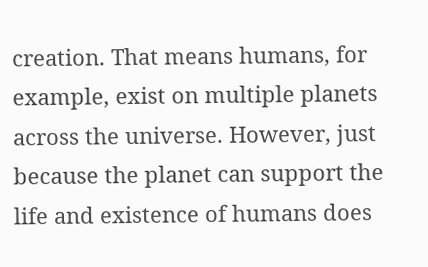creation. That means humans, for example, exist on multiple planets across the universe. However, just because the planet can support the life and existence of humans does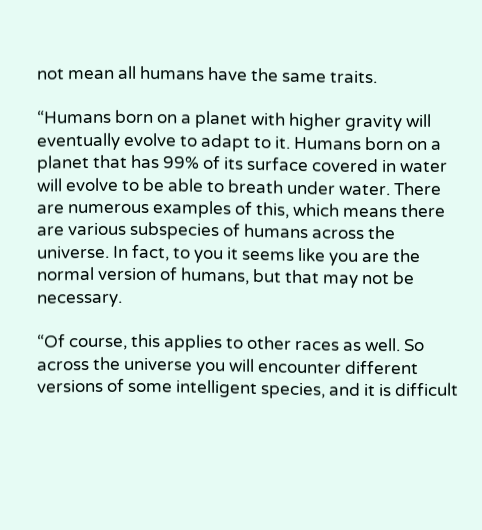not mean all humans have the same traits.

“Humans born on a planet with higher gravity will eventually evolve to adapt to it. Humans born on a planet that has 99% of its surface covered in water will evolve to be able to breath under water. There are numerous examples of this, which means there are various subspecies of humans across the universe. In fact, to you it seems like you are the normal version of humans, but that may not be necessary.

“Of course, this applies to other races as well. So across the universe you will encounter different versions of some intelligent species, and it is difficult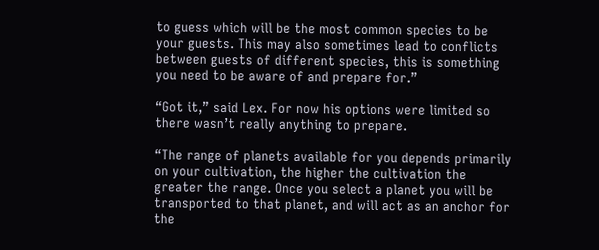to guess which will be the most common species to be your guests. This may also sometimes lead to conflicts between guests of different species, this is something you need to be aware of and prepare for.”

“Got it,” said Lex. For now his options were limited so there wasn’t really anything to prepare.

“The range of planets available for you depends primarily on your cultivation, the higher the cultivation the greater the range. Once you select a planet you will be transported to that planet, and will act as an anchor for the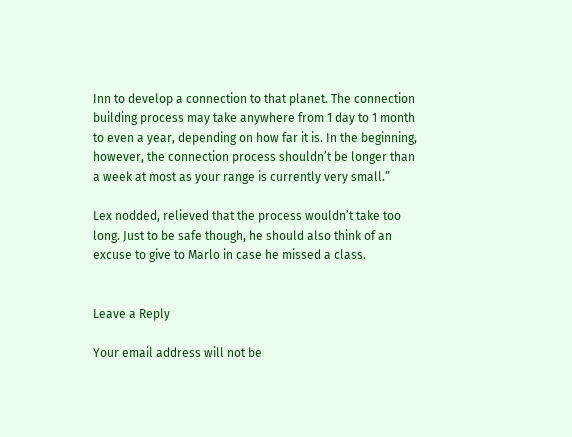Inn to develop a connection to that planet. The connection building process may take anywhere from 1 day to 1 month to even a year, depending on how far it is. In the beginning, however, the connection process shouldn’t be longer than a week at most as your range is currently very small.”

Lex nodded, relieved that the process wouldn’t take too long. Just to be safe though, he should also think of an excuse to give to Marlo in case he missed a class.


Leave a Reply

Your email address will not be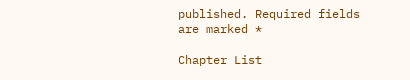published. Required fields are marked *

Chapter List